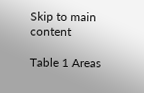Skip to main content

Table 1 Areas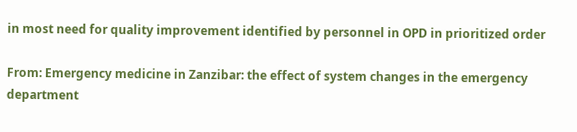in most need for quality improvement identified by personnel in OPD in prioritized order

From: Emergency medicine in Zanzibar: the effect of system changes in the emergency department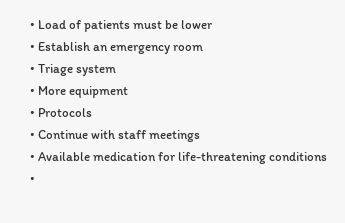• Load of patients must be lower
• Establish an emergency room
• Triage system
• More equipment
• Protocols
• Continue with staff meetings
• Available medication for life-threatening conditions
•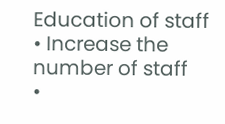Education of staff
• Increase the number of staff
•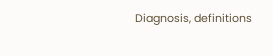Diagnosis, definitions